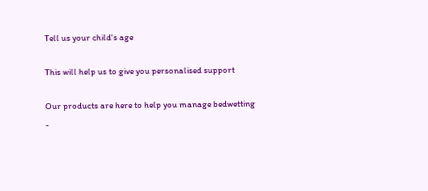Tell us your child's age

This will help us to give you personalised support

Our products are here to help you manage bedwetting
-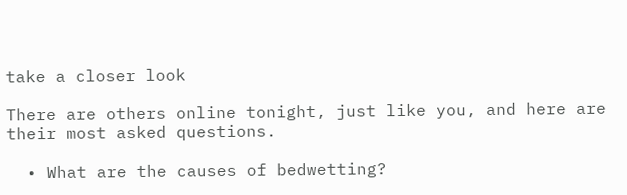take a closer look

There are others online tonight, just like you, and here are their most asked questions.

  • What are the causes of bedwetting?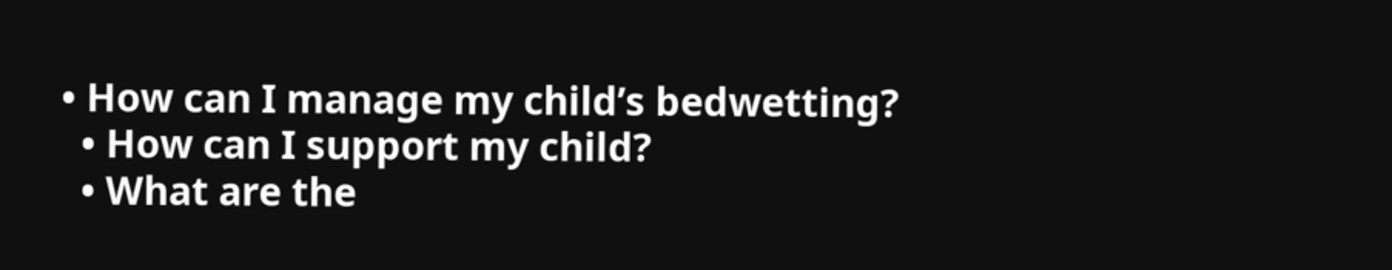• How can I manage my child’s bedwetting?
  • How can I support my child?
  • What are the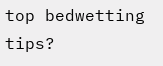top bedwetting tips?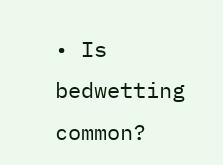• Is bedwetting common?